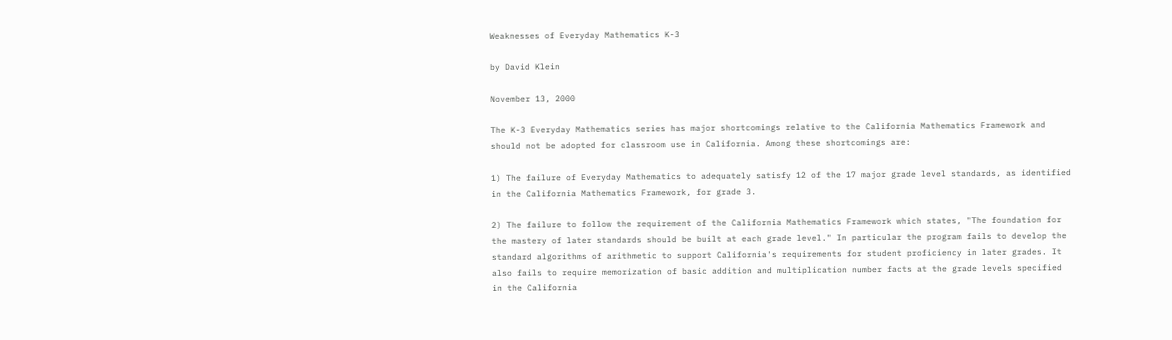Weaknesses of Everyday Mathematics K-3

by David Klein

November 13, 2000

The K-3 Everyday Mathematics series has major shortcomings relative to the California Mathematics Framework and should not be adopted for classroom use in California. Among these shortcomings are:

1) The failure of Everyday Mathematics to adequately satisfy 12 of the 17 major grade level standards, as identified in the California Mathematics Framework, for grade 3.

2) The failure to follow the requirement of the California Mathematics Framework which states, "The foundation for the mastery of later standards should be built at each grade level." In particular the program fails to develop the standard algorithms of arithmetic to support California's requirements for student proficiency in later grades. It also fails to require memorization of basic addition and multiplication number facts at the grade levels specified in the California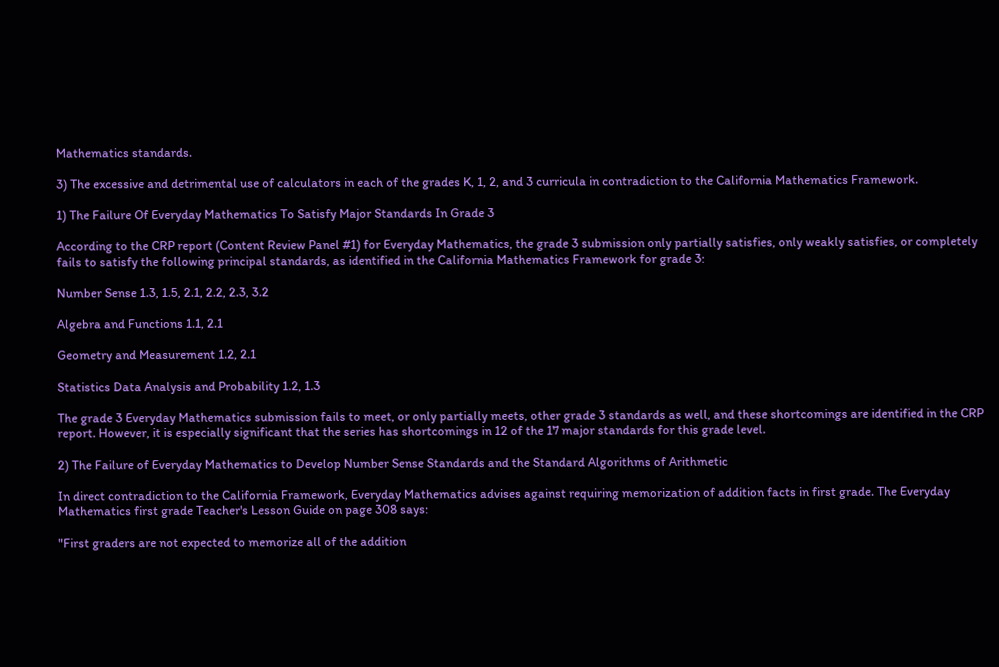Mathematics standards.

3) The excessive and detrimental use of calculators in each of the grades K, 1, 2, and 3 curricula in contradiction to the California Mathematics Framework.

1) The Failure Of Everyday Mathematics To Satisfy Major Standards In Grade 3

According to the CRP report (Content Review Panel #1) for Everyday Mathematics, the grade 3 submission only partially satisfies, only weakly satisfies, or completely fails to satisfy the following principal standards, as identified in the California Mathematics Framework for grade 3:

Number Sense 1.3, 1.5, 2.1, 2.2, 2.3, 3.2

Algebra and Functions 1.1, 2.1

Geometry and Measurement 1.2, 2.1

Statistics Data Analysis and Probability 1.2, 1.3

The grade 3 Everyday Mathematics submission fails to meet, or only partially meets, other grade 3 standards as well, and these shortcomings are identified in the CRP report. However, it is especially significant that the series has shortcomings in 12 of the 17 major standards for this grade level.

2) The Failure of Everyday Mathematics to Develop Number Sense Standards and the Standard Algorithms of Arithmetic

In direct contradiction to the California Framework, Everyday Mathematics advises against requiring memorization of addition facts in first grade. The Everyday Mathematics first grade Teacher's Lesson Guide on page 308 says:

"First graders are not expected to memorize all of the addition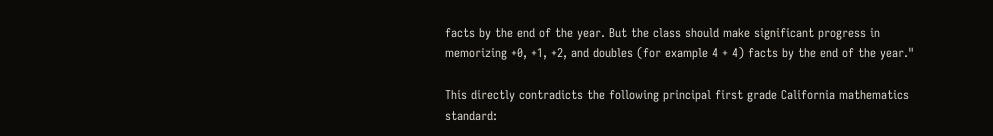facts by the end of the year. But the class should make significant progress in memorizing +0, +1, +2, and doubles (for example 4 + 4) facts by the end of the year."

This directly contradicts the following principal first grade California mathematics standard: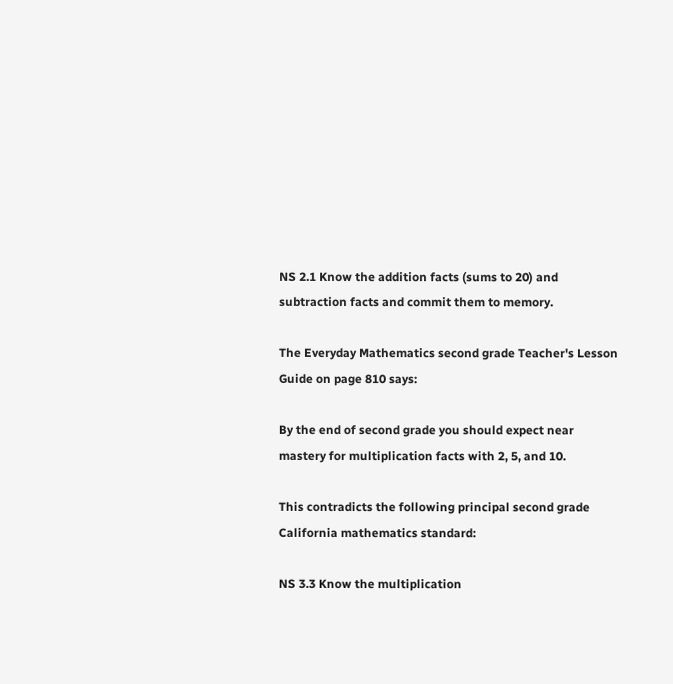NS 2.1 Know the addition facts (sums to 20) and subtraction facts and commit them to memory.

The Everyday Mathematics second grade Teacher's Lesson Guide on page 810 says:

By the end of second grade you should expect near mastery for multiplication facts with 2, 5, and 10.

This contradicts the following principal second grade California mathematics standard:

NS 3.3 Know the multiplication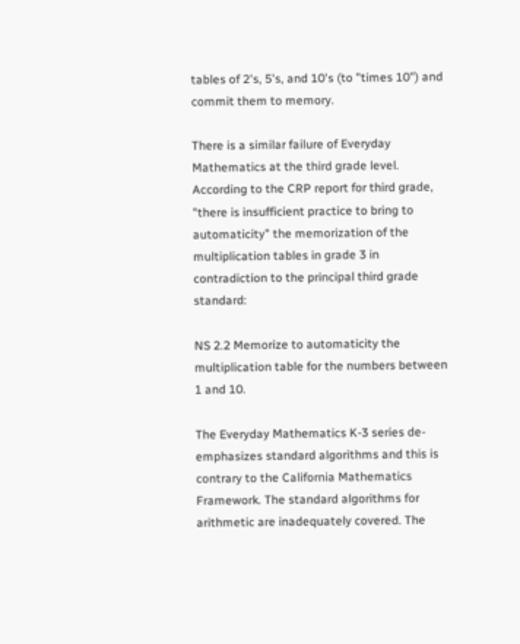tables of 2's, 5's, and 10's (to "times 10") and commit them to memory.

There is a similar failure of Everyday Mathematics at the third grade level. According to the CRP report for third grade, "there is insufficient practice to bring to automaticity" the memorization of the multiplication tables in grade 3 in contradiction to the principal third grade standard:

NS 2.2 Memorize to automaticity the multiplication table for the numbers between 1 and 10.

The Everyday Mathematics K-3 series de-emphasizes standard algorithms and this is contrary to the California Mathematics Framework. The standard algorithms for arithmetic are inadequately covered. The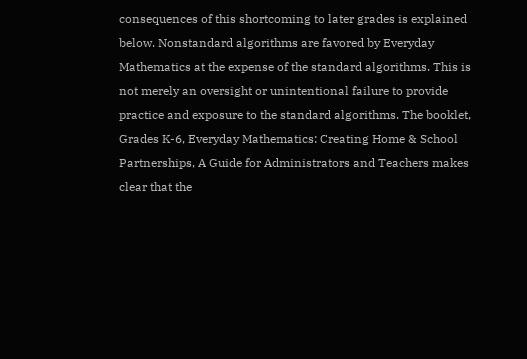consequences of this shortcoming to later grades is explained below. Nonstandard algorithms are favored by Everyday Mathematics at the expense of the standard algorithms. This is not merely an oversight or unintentional failure to provide practice and exposure to the standard algorithms. The booklet, Grades K-6, Everyday Mathematics: Creating Home & School Partnerships, A Guide for Administrators and Teachers makes clear that the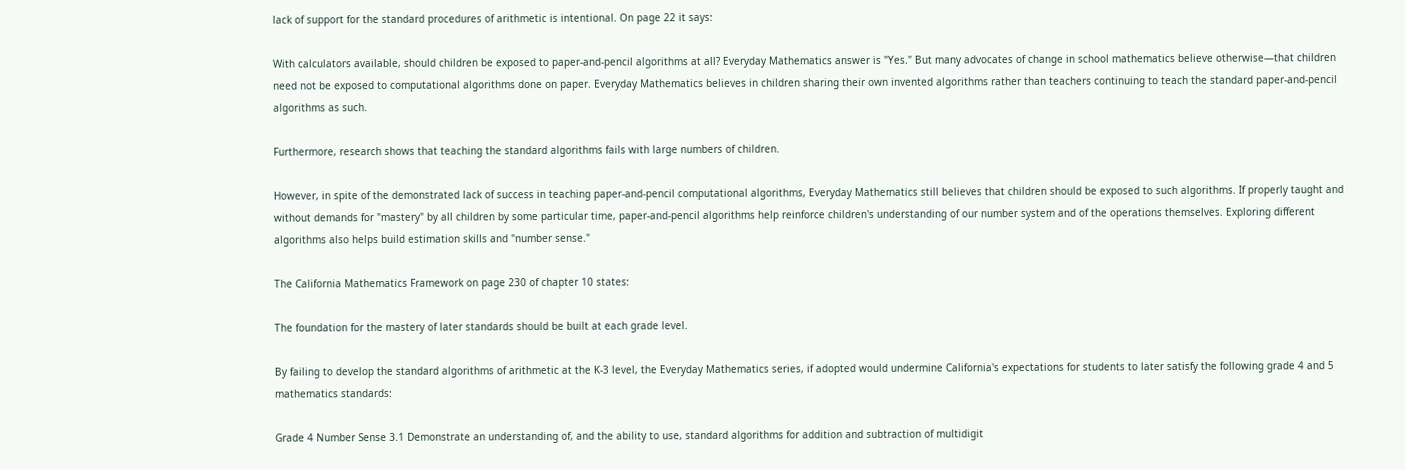lack of support for the standard procedures of arithmetic is intentional. On page 22 it says:

With calculators available, should children be exposed to paper-and-pencil algorithms at all? Everyday Mathematics answer is "Yes." But many advocates of change in school mathematics believe otherwise—that children need not be exposed to computational algorithms done on paper. Everyday Mathematics believes in children sharing their own invented algorithms rather than teachers continuing to teach the standard paper-and-pencil algorithms as such.

Furthermore, research shows that teaching the standard algorithms fails with large numbers of children.

However, in spite of the demonstrated lack of success in teaching paper-and-pencil computational algorithms, Everyday Mathematics still believes that children should be exposed to such algorithms. If properly taught and without demands for "mastery" by all children by some particular time, paper-and-pencil algorithms help reinforce children's understanding of our number system and of the operations themselves. Exploring different algorithms also helps build estimation skills and "number sense."

The California Mathematics Framework on page 230 of chapter 10 states:

The foundation for the mastery of later standards should be built at each grade level.

By failing to develop the standard algorithms of arithmetic at the K-3 level, the Everyday Mathematics series, if adopted would undermine California's expectations for students to later satisfy the following grade 4 and 5 mathematics standards:

Grade 4 Number Sense 3.1 Demonstrate an understanding of, and the ability to use, standard algorithms for addition and subtraction of multidigit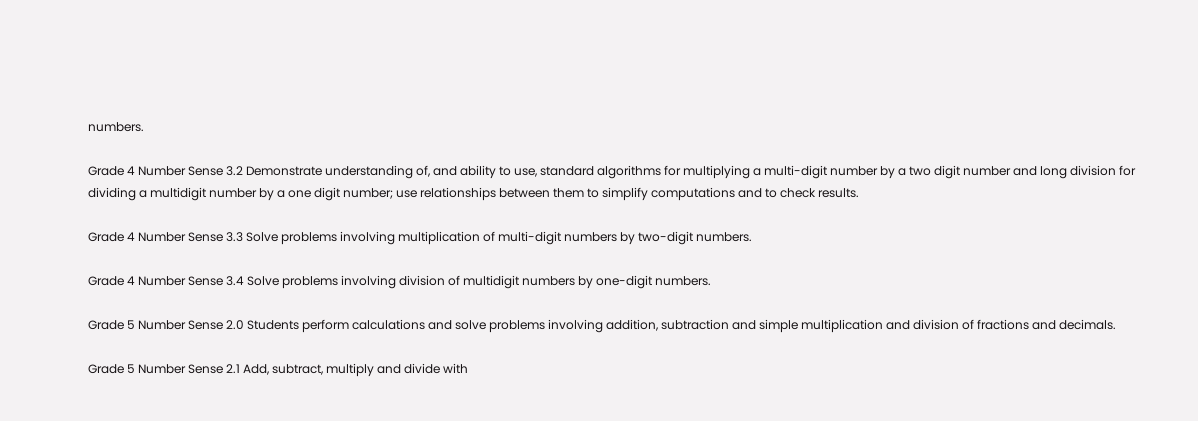numbers.

Grade 4 Number Sense 3.2 Demonstrate understanding of, and ability to use, standard algorithms for multiplying a multi-digit number by a two digit number and long division for dividing a multidigit number by a one digit number; use relationships between them to simplify computations and to check results.

Grade 4 Number Sense 3.3 Solve problems involving multiplication of multi-digit numbers by two-digit numbers.

Grade 4 Number Sense 3.4 Solve problems involving division of multidigit numbers by one-digit numbers.

Grade 5 Number Sense 2.0 Students perform calculations and solve problems involving addition, subtraction and simple multiplication and division of fractions and decimals.

Grade 5 Number Sense 2.1 Add, subtract, multiply and divide with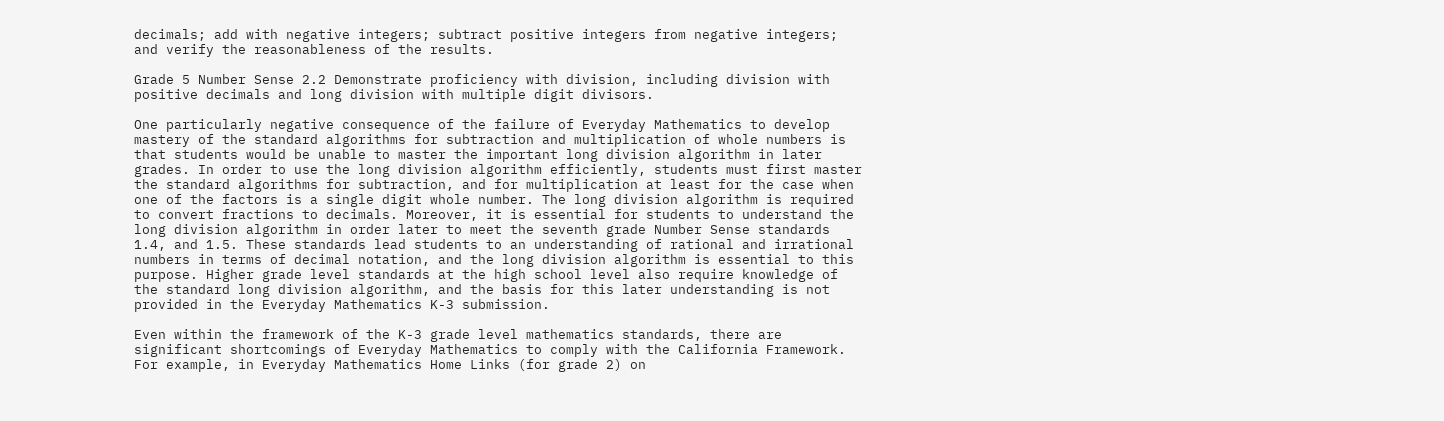decimals; add with negative integers; subtract positive integers from negative integers; and verify the reasonableness of the results.

Grade 5 Number Sense 2.2 Demonstrate proficiency with division, including division with positive decimals and long division with multiple digit divisors.

One particularly negative consequence of the failure of Everyday Mathematics to develop mastery of the standard algorithms for subtraction and multiplication of whole numbers is that students would be unable to master the important long division algorithm in later grades. In order to use the long division algorithm efficiently, students must first master the standard algorithms for subtraction, and for multiplication at least for the case when one of the factors is a single digit whole number. The long division algorithm is required to convert fractions to decimals. Moreover, it is essential for students to understand the long division algorithm in order later to meet the seventh grade Number Sense standards 1.4, and 1.5. These standards lead students to an understanding of rational and irrational numbers in terms of decimal notation, and the long division algorithm is essential to this purpose. Higher grade level standards at the high school level also require knowledge of the standard long division algorithm, and the basis for this later understanding is not provided in the Everyday Mathematics K-3 submission.

Even within the framework of the K-3 grade level mathematics standards, there are significant shortcomings of Everyday Mathematics to comply with the California Framework. For example, in Everyday Mathematics Home Links (for grade 2) on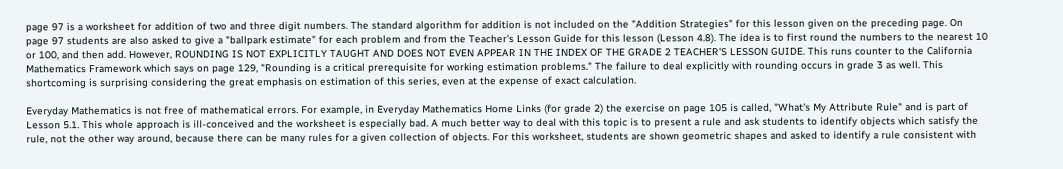page 97 is a worksheet for addition of two and three digit numbers. The standard algorithm for addition is not included on the "Addition Strategies" for this lesson given on the preceding page. On page 97 students are also asked to give a "ballpark estimate" for each problem and from the Teacher's Lesson Guide for this lesson (Lesson 4.8). The idea is to first round the numbers to the nearest 10 or 100, and then add. However, ROUNDING IS NOT EXPLICITLY TAUGHT AND DOES NOT EVEN APPEAR IN THE INDEX OF THE GRADE 2 TEACHER'S LESSON GUIDE. This runs counter to the California Mathematics Framework which says on page 129, "Rounding is a critical prerequisite for working estimation problems." The failure to deal explicitly with rounding occurs in grade 3 as well. This shortcoming is surprising considering the great emphasis on estimation of this series, even at the expense of exact calculation.

Everyday Mathematics is not free of mathematical errors. For example, in Everyday Mathematics Home Links (for grade 2) the exercise on page 105 is called, "What's My Attribute Rule" and is part of Lesson 5.1. This whole approach is ill-conceived and the worksheet is especially bad. A much better way to deal with this topic is to present a rule and ask students to identify objects which satisfy the rule, not the other way around, because there can be many rules for a given collection of objects. For this worksheet, students are shown geometric shapes and asked to identify a rule consistent with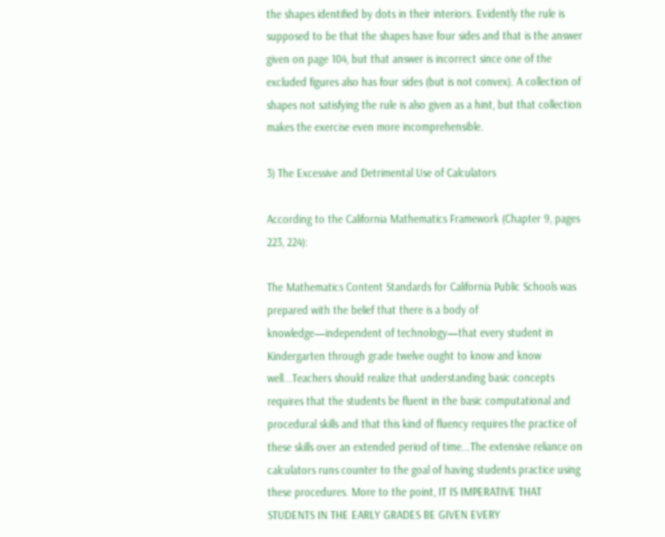the shapes identified by dots in their interiors. Evidently the rule is supposed to be that the shapes have four sides and that is the answer given on page 104, but that answer is incorrect since one of the excluded figures also has four sides (but is not convex). A collection of shapes not satisfying the rule is also given as a hint, but that collection makes the exercise even more incomprehensible.

3) The Excessive and Detrimental Use of Calculators

According to the California Mathematics Framework (Chapter 9, pages 223, 224):

The Mathematics Content Standards for California Public Schools was prepared with the belief that there is a body of knowledge—independent of technology—that every student in Kindergarten through grade twelve ought to know and know well...Teachers should realize that understanding basic concepts requires that the students be fluent in the basic computational and procedural skills and that this kind of fluency requires the practice of these skills over an extended period of time...The extensive reliance on calculators runs counter to the goal of having students practice using these procedures. More to the point, IT IS IMPERATIVE THAT STUDENTS IN THE EARLY GRADES BE GIVEN EVERY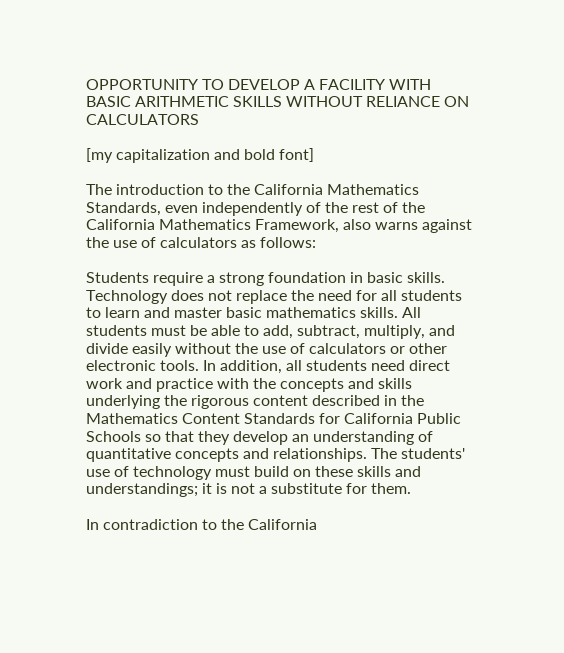OPPORTUNITY TO DEVELOP A FACILITY WITH BASIC ARITHMETIC SKILLS WITHOUT RELIANCE ON CALCULATORS

[my capitalization and bold font]

The introduction to the California Mathematics Standards, even independently of the rest of the California Mathematics Framework, also warns against the use of calculators as follows:

Students require a strong foundation in basic skills. Technology does not replace the need for all students to learn and master basic mathematics skills. All students must be able to add, subtract, multiply, and divide easily without the use of calculators or other electronic tools. In addition, all students need direct work and practice with the concepts and skills underlying the rigorous content described in the Mathematics Content Standards for California Public Schools so that they develop an understanding of quantitative concepts and relationships. The students' use of technology must build on these skills and understandings; it is not a substitute for them.

In contradiction to the California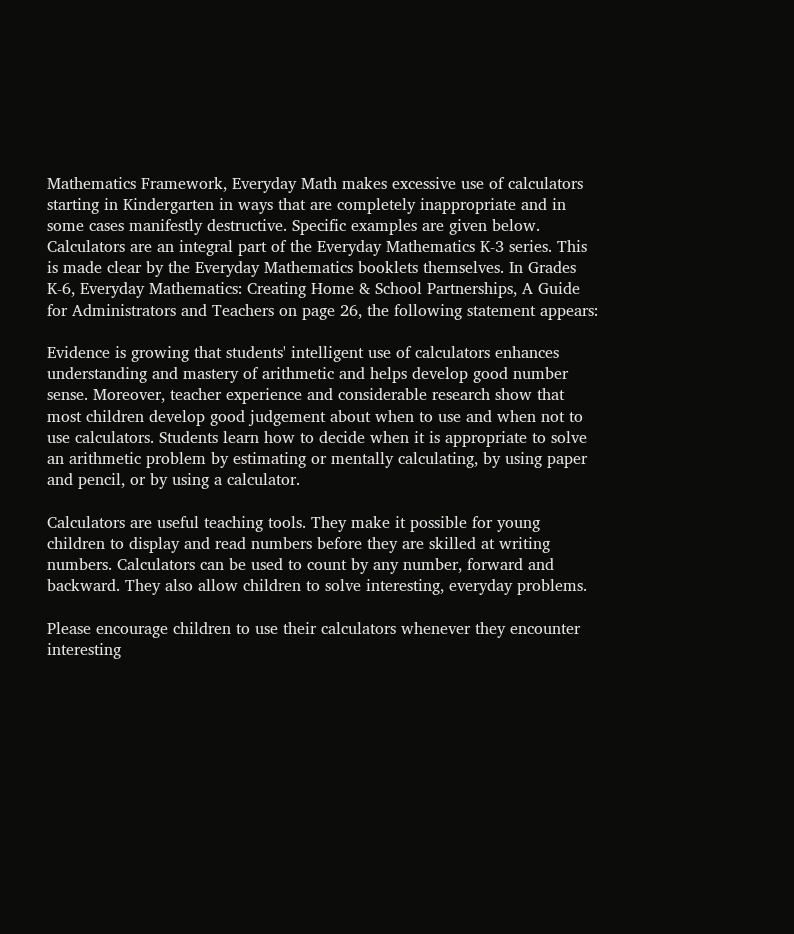Mathematics Framework, Everyday Math makes excessive use of calculators starting in Kindergarten in ways that are completely inappropriate and in some cases manifestly destructive. Specific examples are given below. Calculators are an integral part of the Everyday Mathematics K-3 series. This is made clear by the Everyday Mathematics booklets themselves. In Grades K-6, Everyday Mathematics: Creating Home & School Partnerships, A Guide for Administrators and Teachers on page 26, the following statement appears:

Evidence is growing that students' intelligent use of calculators enhances understanding and mastery of arithmetic and helps develop good number sense. Moreover, teacher experience and considerable research show that most children develop good judgement about when to use and when not to use calculators. Students learn how to decide when it is appropriate to solve an arithmetic problem by estimating or mentally calculating, by using paper and pencil, or by using a calculator.

Calculators are useful teaching tools. They make it possible for young children to display and read numbers before they are skilled at writing numbers. Calculators can be used to count by any number, forward and backward. They also allow children to solve interesting, everyday problems.

Please encourage children to use their calculators whenever they encounter interesting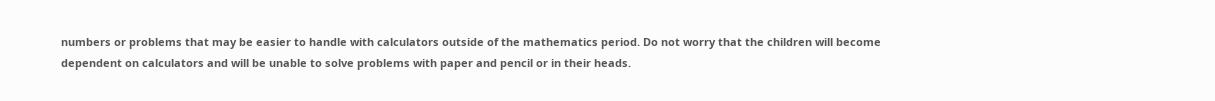numbers or problems that may be easier to handle with calculators outside of the mathematics period. Do not worry that the children will become dependent on calculators and will be unable to solve problems with paper and pencil or in their heads.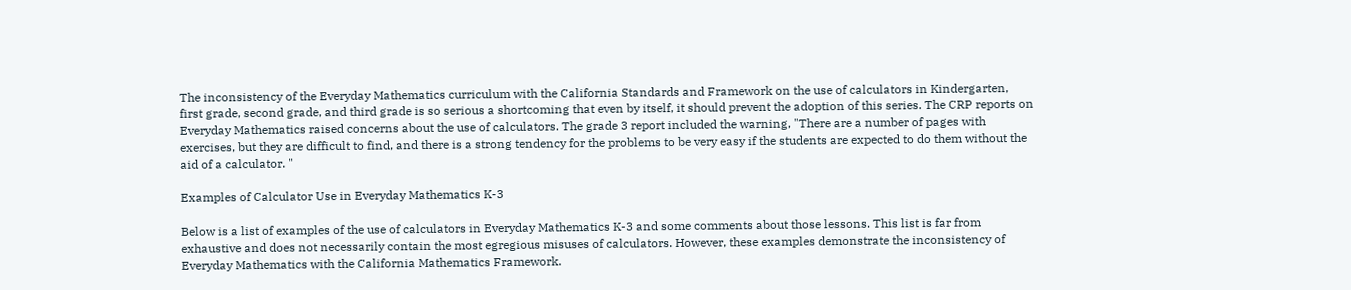The inconsistency of the Everyday Mathematics curriculum with the California Standards and Framework on the use of calculators in Kindergarten, first grade, second grade, and third grade is so serious a shortcoming that even by itself, it should prevent the adoption of this series. The CRP reports on Everyday Mathematics raised concerns about the use of calculators. The grade 3 report included the warning, "There are a number of pages with exercises, but they are difficult to find, and there is a strong tendency for the problems to be very easy if the students are expected to do them without the aid of a calculator. "

Examples of Calculator Use in Everyday Mathematics K-3

Below is a list of examples of the use of calculators in Everyday Mathematics K-3 and some comments about those lessons. This list is far from exhaustive and does not necessarily contain the most egregious misuses of calculators. However, these examples demonstrate the inconsistency of Everyday Mathematics with the California Mathematics Framework.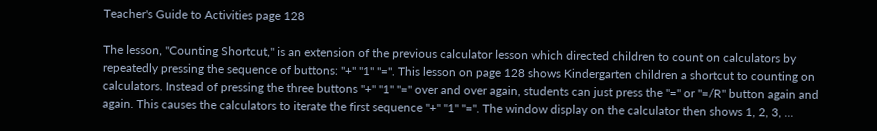Teacher's Guide to Activities page 128

The lesson, "Counting Shortcut," is an extension of the previous calculator lesson which directed children to count on calculators by repeatedly pressing the sequence of buttons: "+" "1" "=". This lesson on page 128 shows Kindergarten children a shortcut to counting on calculators. Instead of pressing the three buttons "+" "1" "=" over and over again, students can just press the "=" or "=/R" button again and again. This causes the calculators to iterate the first sequence "+" "1" "=". The window display on the calculator then shows 1, 2, 3, ...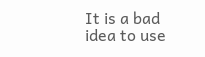It is a bad idea to use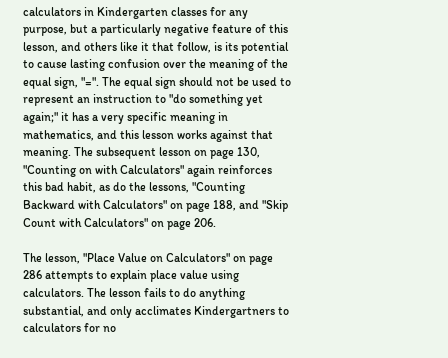calculators in Kindergarten classes for any purpose, but a particularly negative feature of this lesson, and others like it that follow, is its potential to cause lasting confusion over the meaning of the equal sign, "=". The equal sign should not be used to represent an instruction to "do something yet again;" it has a very specific meaning in mathematics, and this lesson works against that meaning. The subsequent lesson on page 130, "Counting on with Calculators" again reinforces this bad habit, as do the lessons, "Counting Backward with Calculators" on page 188, and "Skip Count with Calculators" on page 206.

The lesson, "Place Value on Calculators" on page 286 attempts to explain place value using calculators. The lesson fails to do anything substantial, and only acclimates Kindergartners to calculators for no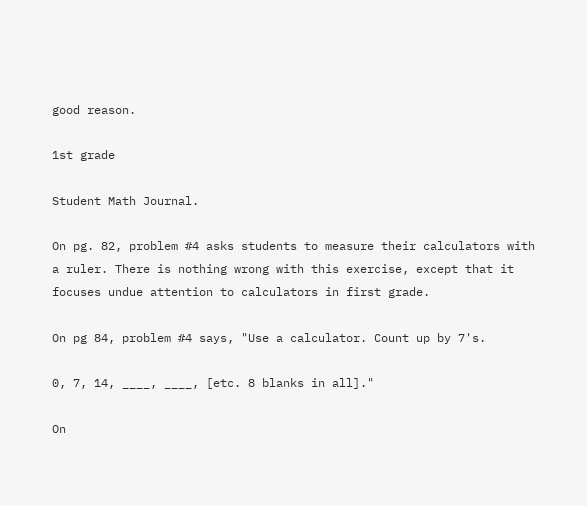good reason.

1st grade

Student Math Journal.

On pg. 82, problem #4 asks students to measure their calculators with a ruler. There is nothing wrong with this exercise, except that it focuses undue attention to calculators in first grade.

On pg 84, problem #4 says, "Use a calculator. Count up by 7's.

0, 7, 14, ____, ____, [etc. 8 blanks in all]."

On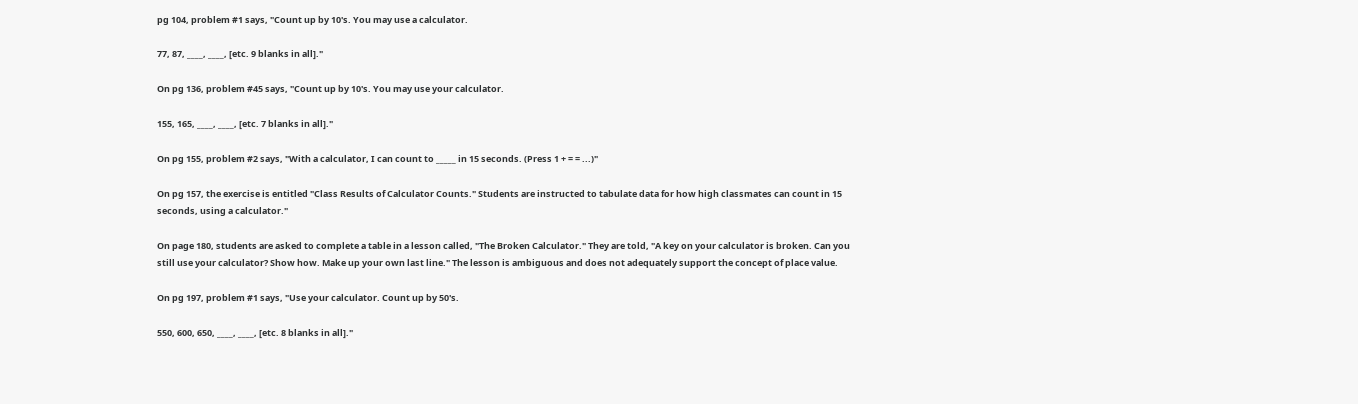pg 104, problem #1 says, "Count up by 10's. You may use a calculator.

77, 87, ____, ____, [etc. 9 blanks in all]."

On pg 136, problem #45 says, "Count up by 10's. You may use your calculator.

155, 165, ____, ____, [etc. 7 blanks in all]."

On pg 155, problem #2 says, "With a calculator, I can count to _____ in 15 seconds. (Press 1 + = = ...)"

On pg 157, the exercise is entitled "Class Results of Calculator Counts." Students are instructed to tabulate data for how high classmates can count in 15 seconds, using a calculator."

On page 180, students are asked to complete a table in a lesson called, "The Broken Calculator." They are told, "A key on your calculator is broken. Can you still use your calculator? Show how. Make up your own last line." The lesson is ambiguous and does not adequately support the concept of place value.

On pg 197, problem #1 says, "Use your calculator. Count up by 50's.

550, 600, 650, ____, ____, [etc. 8 blanks in all]."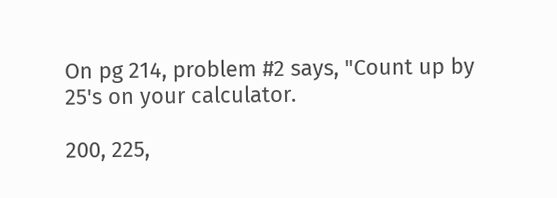On pg 214, problem #2 says, "Count up by 25's on your calculator.

200, 225,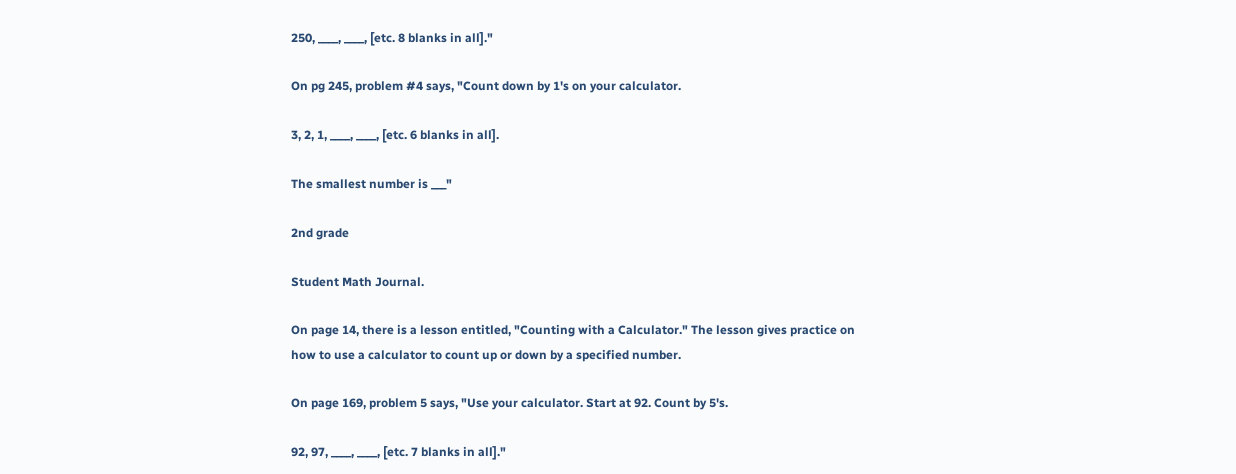250, ____, ____, [etc. 8 blanks in all]."

On pg 245, problem #4 says, "Count down by 1's on your calculator.

3, 2, 1, ____, ____, [etc. 6 blanks in all].

The smallest number is ___"

2nd grade

Student Math Journal.

On page 14, there is a lesson entitled, "Counting with a Calculator." The lesson gives practice on how to use a calculator to count up or down by a specified number.

On page 169, problem 5 says, "Use your calculator. Start at 92. Count by 5's.

92, 97, ____, ____, [etc. 7 blanks in all]."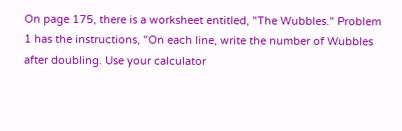On page 175, there is a worksheet entitled, "The Wubbles." Problem 1 has the instructions, "On each line, write the number of Wubbles after doubling. Use your calculator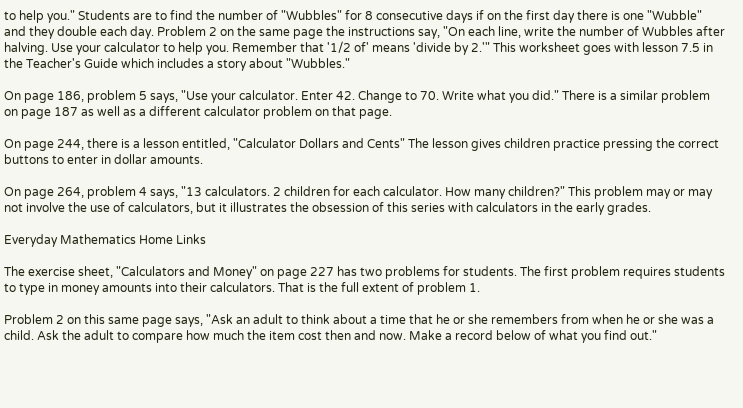to help you." Students are to find the number of "Wubbles" for 8 consecutive days if on the first day there is one "Wubble" and they double each day. Problem 2 on the same page the instructions say, "On each line, write the number of Wubbles after halving. Use your calculator to help you. Remember that '1/2 of' means 'divide by 2.'" This worksheet goes with lesson 7.5 in the Teacher's Guide which includes a story about "Wubbles."

On page 186, problem 5 says, "Use your calculator. Enter 42. Change to 70. Write what you did." There is a similar problem on page 187 as well as a different calculator problem on that page.

On page 244, there is a lesson entitled, "Calculator Dollars and Cents" The lesson gives children practice pressing the correct buttons to enter in dollar amounts.

On page 264, problem 4 says, "13 calculators. 2 children for each calculator. How many children?" This problem may or may not involve the use of calculators, but it illustrates the obsession of this series with calculators in the early grades.

Everyday Mathematics Home Links

The exercise sheet, "Calculators and Money" on page 227 has two problems for students. The first problem requires students to type in money amounts into their calculators. That is the full extent of problem 1.

Problem 2 on this same page says, "Ask an adult to think about a time that he or she remembers from when he or she was a child. Ask the adult to compare how much the item cost then and now. Make a record below of what you find out."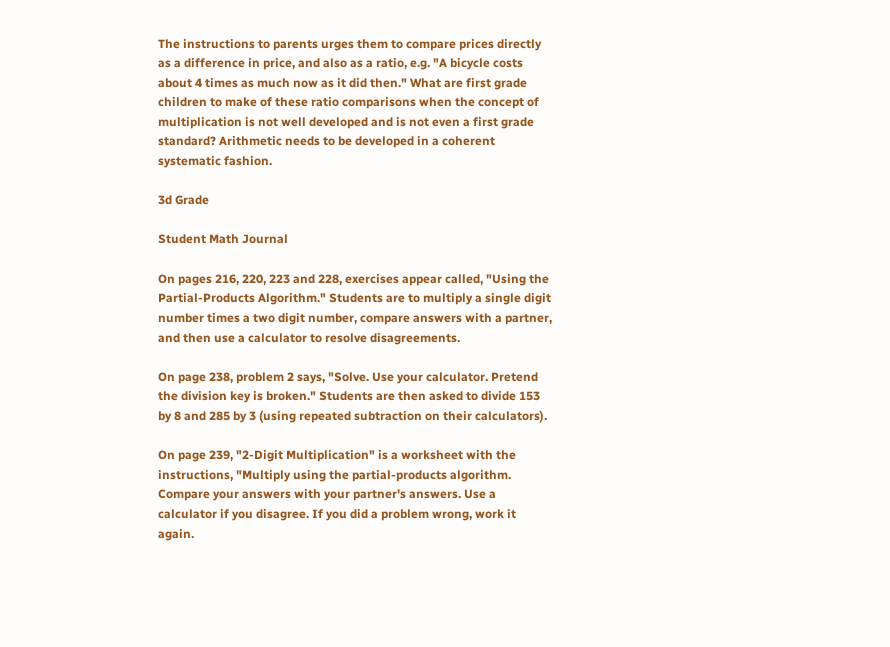The instructions to parents urges them to compare prices directly as a difference in price, and also as a ratio, e.g. "A bicycle costs about 4 times as much now as it did then." What are first grade children to make of these ratio comparisons when the concept of multiplication is not well developed and is not even a first grade standard? Arithmetic needs to be developed in a coherent systematic fashion.

3d Grade

Student Math Journal

On pages 216, 220, 223 and 228, exercises appear called, "Using the Partial-Products Algorithm." Students are to multiply a single digit number times a two digit number, compare answers with a partner, and then use a calculator to resolve disagreements.

On page 238, problem 2 says, "Solve. Use your calculator. Pretend the division key is broken." Students are then asked to divide 153 by 8 and 285 by 3 (using repeated subtraction on their calculators).

On page 239, "2-Digit Multiplication" is a worksheet with the instructions, "Multiply using the partial-products algorithm. Compare your answers with your partner's answers. Use a calculator if you disagree. If you did a problem wrong, work it again.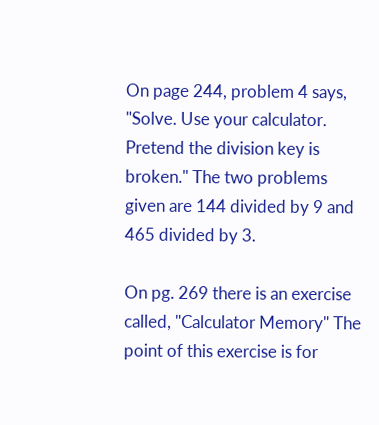On page 244, problem 4 says, "Solve. Use your calculator. Pretend the division key is broken." The two problems given are 144 divided by 9 and 465 divided by 3.

On pg. 269 there is an exercise called, "Calculator Memory" The point of this exercise is for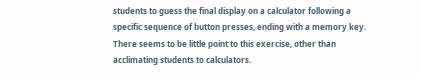students to guess the final display on a calculator following a specific sequence of button presses, ending with a memory key. There seems to be little point to this exercise, other than acclimating students to calculators.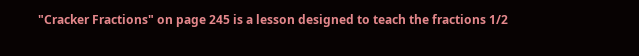"Cracker Fractions" on page 245 is a lesson designed to teach the fractions 1/2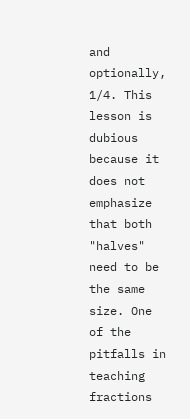and optionally, 1/4. This lesson is dubious because it does not emphasize that both "halves" need to be the same size. One of the pitfalls in teaching fractions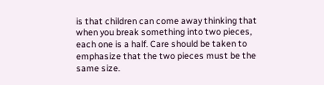is that children can come away thinking that when you break something into two pieces, each one is a half. Care should be taken to emphasize that the two pieces must be the same size.